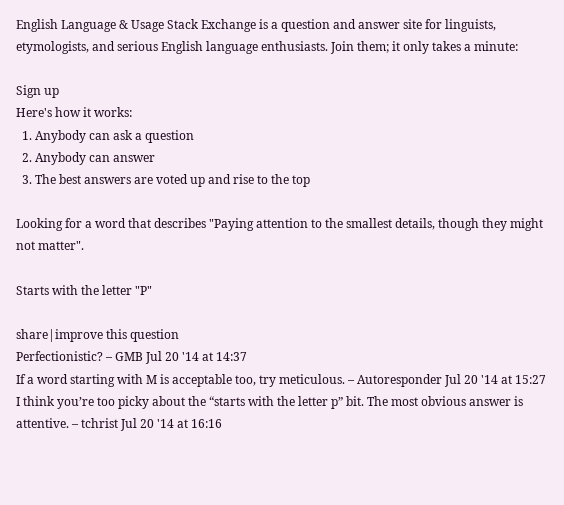English Language & Usage Stack Exchange is a question and answer site for linguists, etymologists, and serious English language enthusiasts. Join them; it only takes a minute:

Sign up
Here's how it works:
  1. Anybody can ask a question
  2. Anybody can answer
  3. The best answers are voted up and rise to the top

Looking for a word that describes "Paying attention to the smallest details, though they might not matter".

Starts with the letter "P"

share|improve this question
Perfectionistic? – GMB Jul 20 '14 at 14:37
If a word starting with M is acceptable too, try meticulous. – Autoresponder Jul 20 '14 at 15:27
I think you’re too picky about the “starts with the letter p” bit. The most obvious answer is attentive. – tchrist Jul 20 '14 at 16:16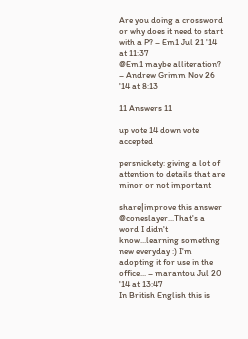Are you doing a crossword or why does it need to start with a P? – Em1 Jul 21 '14 at 11:37
@Em1 maybe alliteration? – Andrew Grimm Nov 26 '14 at 8:13

11 Answers 11

up vote 14 down vote accepted

persnickety: giving a lot of attention to details that are minor or not important

share|improve this answer
@coneslayer...That's a word I didn't know...learning somethng new everyday :) I'm adopting it for use in the office... – marantou Jul 20 '14 at 13:47
In British English this is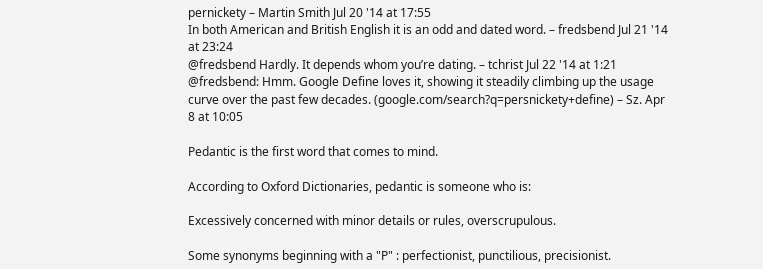pernickety – Martin Smith Jul 20 '14 at 17:55
In both American and British English it is an odd and dated word. – fredsbend Jul 21 '14 at 23:24
@fredsbend Hardly. It depends whom you’re dating. – tchrist Jul 22 '14 at 1:21
@fredsbend: Hmm. Google Define loves it, showing it steadily climbing up the usage curve over the past few decades. (google.com/search?q=persnickety+define) – Sz. Apr 8 at 10:05

Pedantic is the first word that comes to mind.

According to Oxford Dictionaries, pedantic is someone who is:

Excessively concerned with minor details or rules, overscrupulous.

Some synonyms beginning with a "P" : perfectionist, punctilious, precisionist.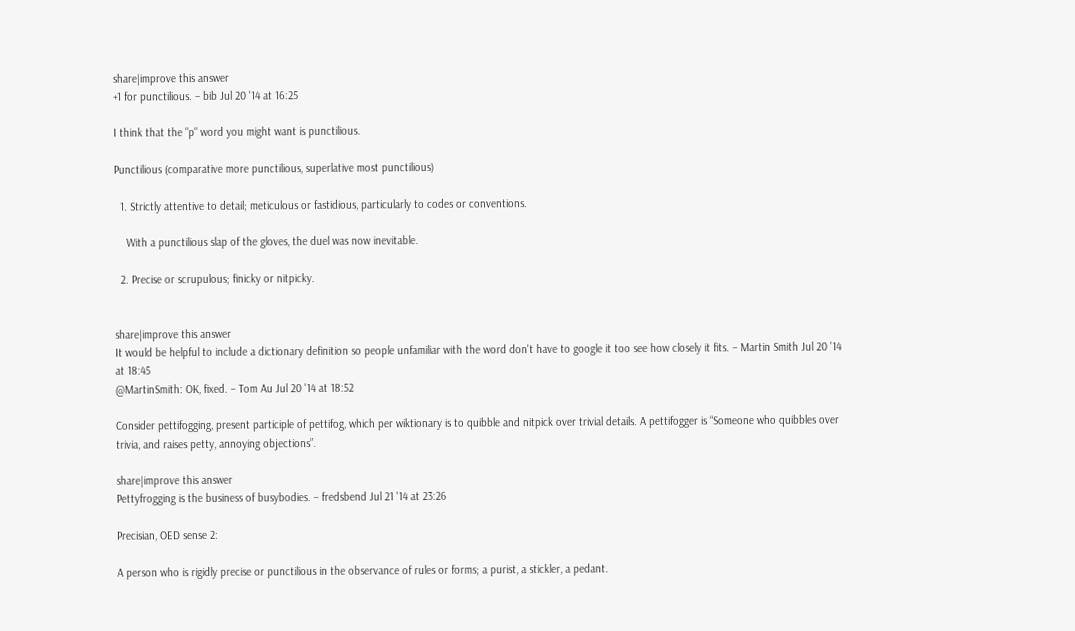share|improve this answer
+1 for punctilious. – bib Jul 20 '14 at 16:25

I think that the "p" word you might want is punctilious.

Punctilious (comparative more punctilious, superlative most punctilious)

  1. Strictly attentive to detail; meticulous or fastidious, particularly to codes or conventions.

    With a punctilious slap of the gloves, the duel was now inevitable.

  2. Precise or scrupulous; finicky or nitpicky.


share|improve this answer
It would be helpful to include a dictionary definition so people unfamiliar with the word don't have to google it too see how closely it fits. – Martin Smith Jul 20 '14 at 18:45
@MartinSmith: OK, fixed. – Tom Au Jul 20 '14 at 18:52

Consider pettifogging, present participle of pettifog, which per wiktionary is to quibble and nitpick over trivial details. A pettifogger is “Someone who quibbles over trivia, and raises petty, annoying objections”.

share|improve this answer
Pettyfrogging is the business of busybodies. – fredsbend Jul 21 '14 at 23:26

Precisian, OED sense 2:

A person who is rigidly precise or punctilious in the observance of rules or forms; a purist, a stickler, a pedant.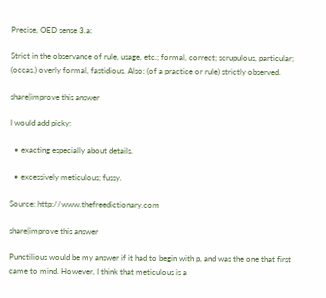Precise, OED sense 3.a:

Strict in the observance of rule, usage, etc.; formal, correct; scrupulous, particular; (occas.) overly formal, fastidious. Also: (of a practice or rule) strictly observed.

share|improve this answer

I would add picky:

  • exacting especially about details.

  • excessively meticulous; fussy.

Source: http://www.thefreedictionary.com

share|improve this answer

Punctilious would be my answer if it had to begin with p, and was the one that first came to mind. However, I think that meticulous is a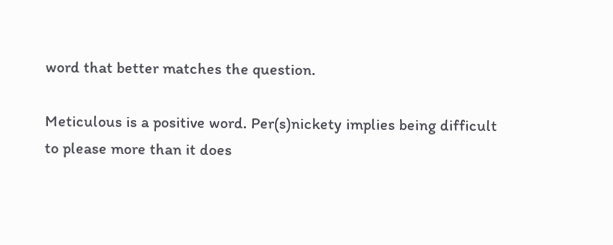word that better matches the question.

Meticulous is a positive word. Per(s)nickety implies being difficult to please more than it does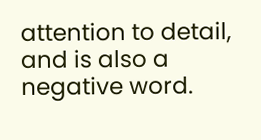attention to detail, and is also a negative word.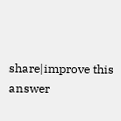share|improve this answer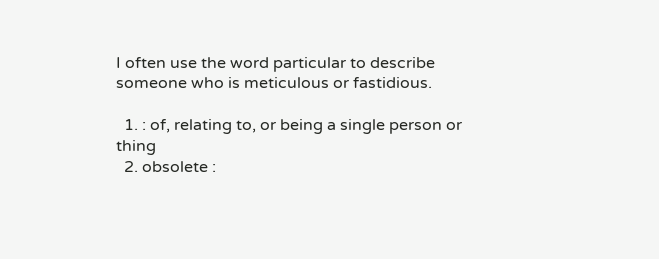I often use the word particular to describe someone who is meticulous or fastidious.

  1. : of, relating to, or being a single person or thing
  2. obsolete :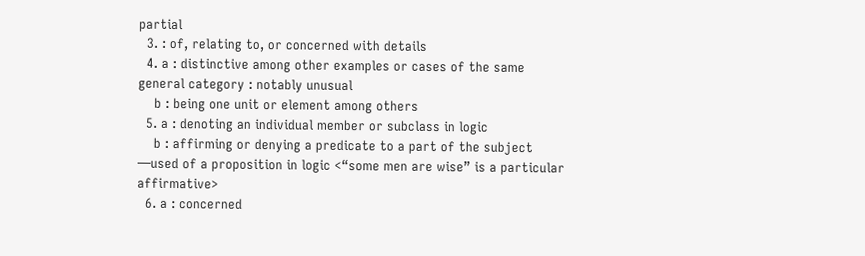partial
  3. : of, relating to, or concerned with details
  4. a : distinctive among other examples or cases of the same general category : notably unusual
    b : being one unit or element among others
  5. a : denoting an individual member or subclass in logic
    b : affirming or denying a predicate to a part of the subject —used of a proposition in logic <“some men are wise” is a particular affirmative>
  6. a : concerned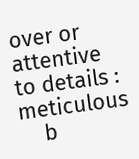over or attentive to details : meticulous
    b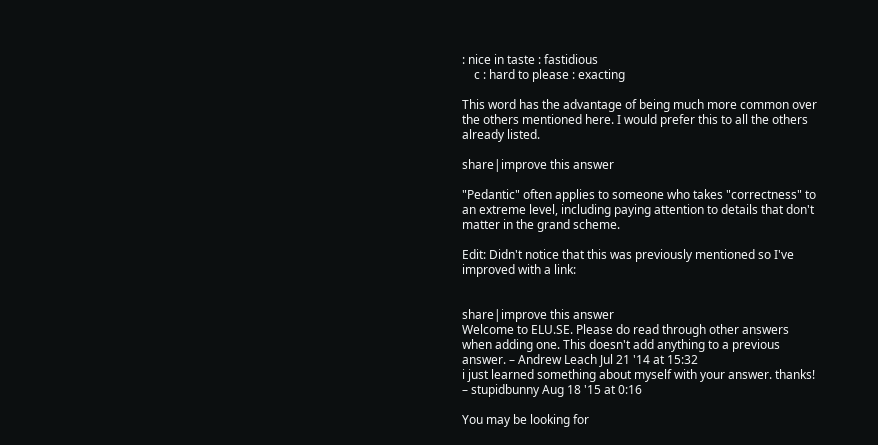: nice in taste : fastidious
    c : hard to please : exacting

This word has the advantage of being much more common over the others mentioned here. I would prefer this to all the others already listed.

share|improve this answer

"Pedantic" often applies to someone who takes "correctness" to an extreme level, including paying attention to details that don't matter in the grand scheme.

Edit: Didn't notice that this was previously mentioned so I've improved with a link:


share|improve this answer
Welcome to ELU.SE. Please do read through other answers when adding one. This doesn't add anything to a previous answer. – Andrew Leach Jul 21 '14 at 15:32
i just learned something about myself with your answer. thanks! – stupidbunny Aug 18 '15 at 0:16

You may be looking for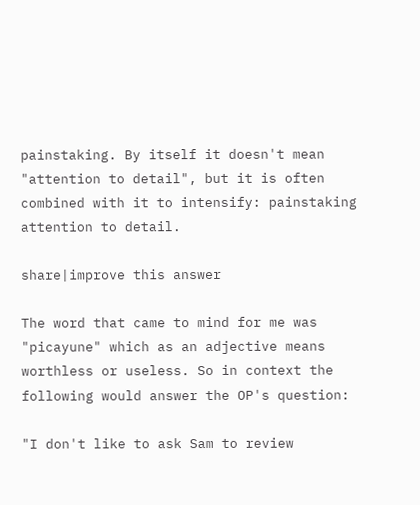painstaking. By itself it doesn't mean "attention to detail", but it is often combined with it to intensify: painstaking attention to detail.

share|improve this answer

The word that came to mind for me was "picayune" which as an adjective means worthless or useless. So in context the following would answer the OP's question:

"I don't like to ask Sam to review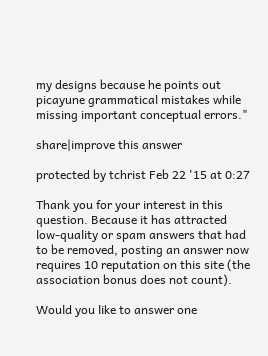my designs because he points out picayune grammatical mistakes while missing important conceptual errors."

share|improve this answer

protected by tchrist Feb 22 '15 at 0:27

Thank you for your interest in this question. Because it has attracted low-quality or spam answers that had to be removed, posting an answer now requires 10 reputation on this site (the association bonus does not count).

Would you like to answer one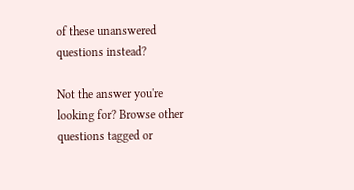of these unanswered questions instead?

Not the answer you're looking for? Browse other questions tagged or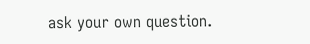ask your own question.